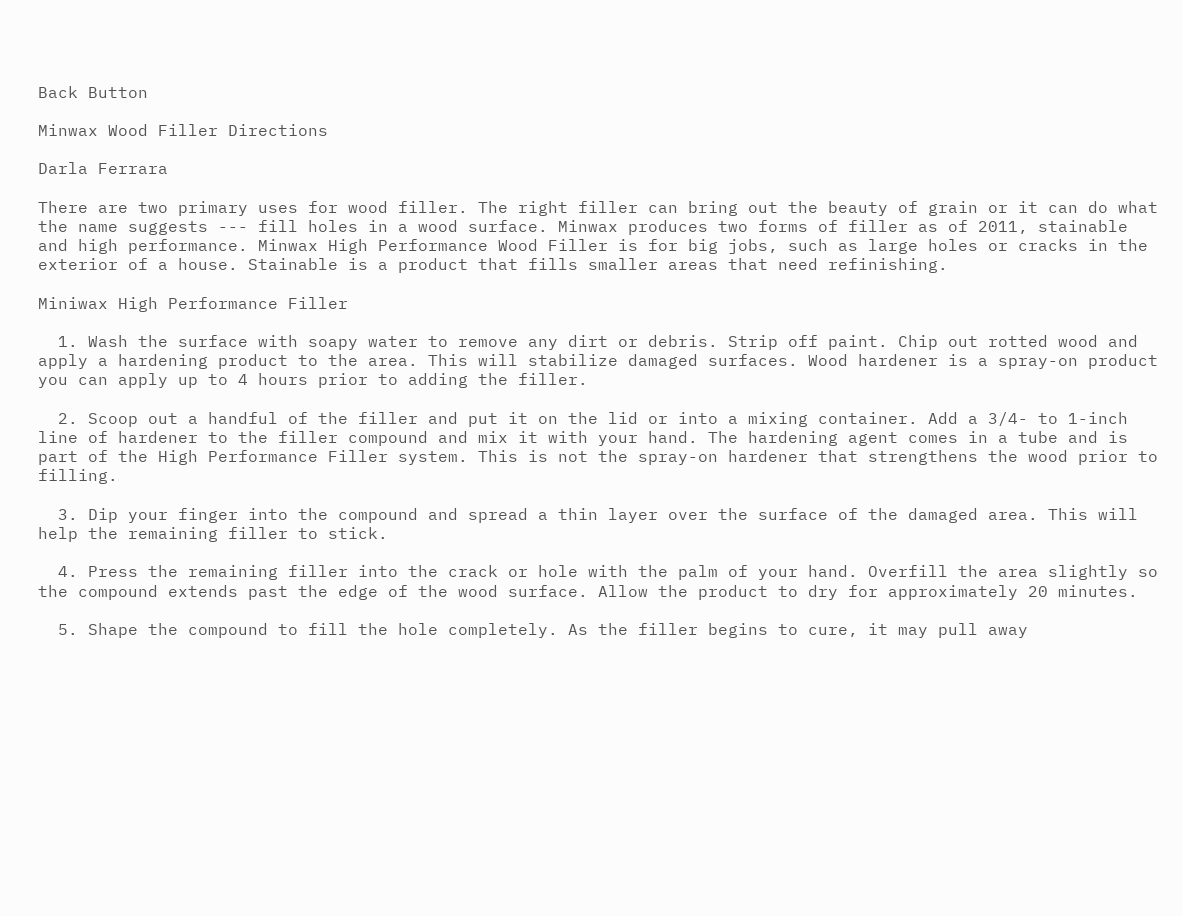Back Button

Minwax Wood Filler Directions

Darla Ferrara

There are two primary uses for wood filler. The right filler can bring out the beauty of grain or it can do what the name suggests --- fill holes in a wood surface. Minwax produces two forms of filler as of 2011, stainable and high performance. Minwax High Performance Wood Filler is for big jobs, such as large holes or cracks in the exterior of a house. Stainable is a product that fills smaller areas that need refinishing.

Miniwax High Performance Filler

  1. Wash the surface with soapy water to remove any dirt or debris. Strip off paint. Chip out rotted wood and apply a hardening product to the area. This will stabilize damaged surfaces. Wood hardener is a spray-on product you can apply up to 4 hours prior to adding the filler.

  2. Scoop out a handful of the filler and put it on the lid or into a mixing container. Add a 3/4- to 1-inch line of hardener to the filler compound and mix it with your hand. The hardening agent comes in a tube and is part of the High Performance Filler system. This is not the spray-on hardener that strengthens the wood prior to filling.

  3. Dip your finger into the compound and spread a thin layer over the surface of the damaged area. This will help the remaining filler to stick.

  4. Press the remaining filler into the crack or hole with the palm of your hand. Overfill the area slightly so the compound extends past the edge of the wood surface. Allow the product to dry for approximately 20 minutes.

  5. Shape the compound to fill the hole completely. As the filler begins to cure, it may pull away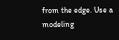from the edge. Use a modeling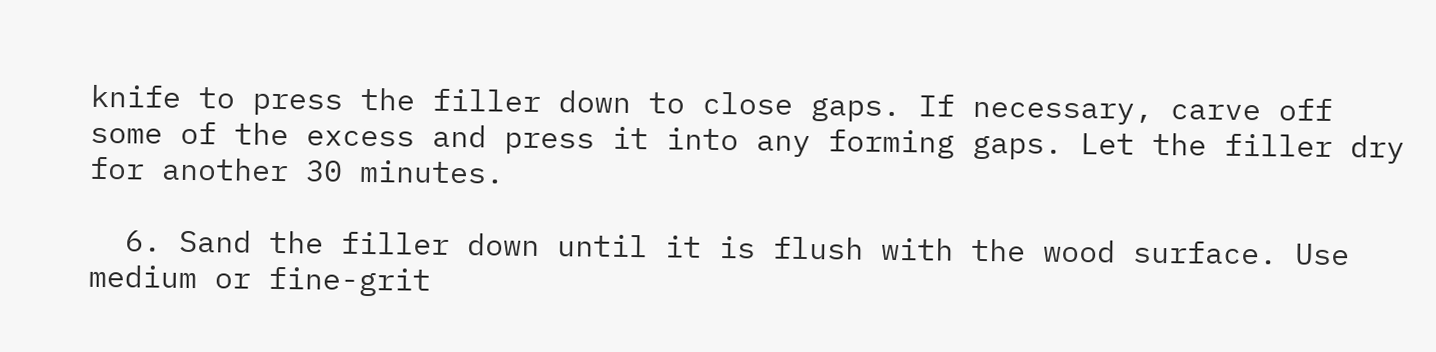knife to press the filler down to close gaps. If necessary, carve off some of the excess and press it into any forming gaps. Let the filler dry for another 30 minutes.

  6. Sand the filler down until it is flush with the wood surface. Use medium or fine-grit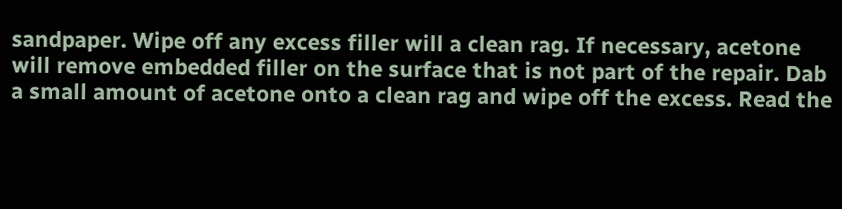sandpaper. Wipe off any excess filler will a clean rag. If necessary, acetone will remove embedded filler on the surface that is not part of the repair. Dab a small amount of acetone onto a clean rag and wipe off the excess. Read the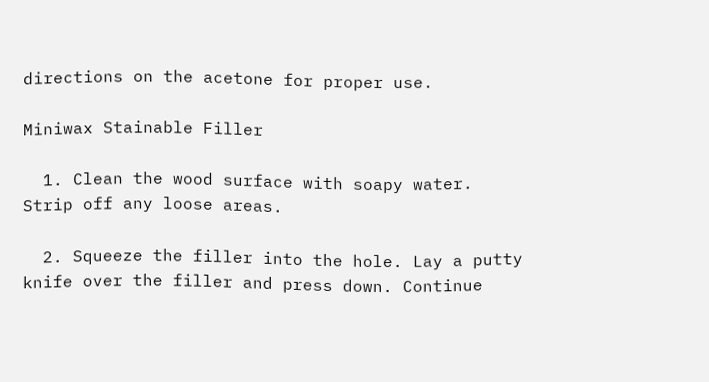directions on the acetone for proper use.

Miniwax Stainable Filler

  1. Clean the wood surface with soapy water. Strip off any loose areas.

  2. Squeeze the filler into the hole. Lay a putty knife over the filler and press down. Continue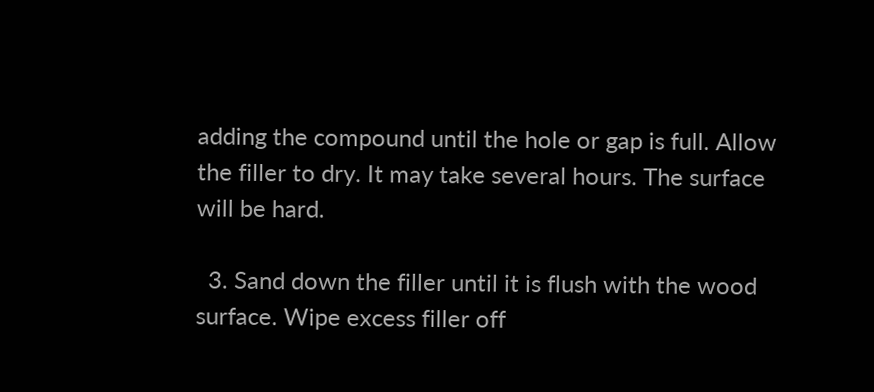adding the compound until the hole or gap is full. Allow the filler to dry. It may take several hours. The surface will be hard.

  3. Sand down the filler until it is flush with the wood surface. Wipe excess filler off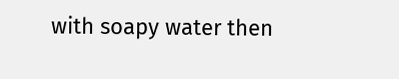with soapy water then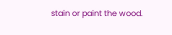stain or paint the wood.